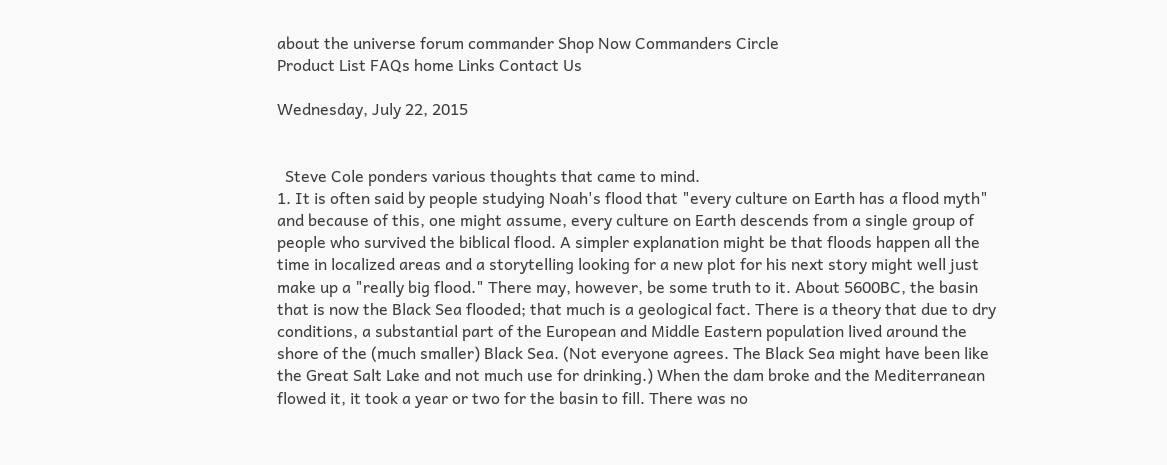about the universe forum commander Shop Now Commanders Circle
Product List FAQs home Links Contact Us

Wednesday, July 22, 2015


  Steve Cole ponders various thoughts that came to mind.
1. It is often said by people studying Noah's flood that "every culture on Earth has a flood myth" and because of this, one might assume, every culture on Earth descends from a single group of people who survived the biblical flood. A simpler explanation might be that floods happen all the time in localized areas and a storytelling looking for a new plot for his next story might well just make up a "really big flood." There may, however, be some truth to it. About 5600BC, the basin that is now the Black Sea flooded; that much is a geological fact. There is a theory that due to dry conditions, a substantial part of the European and Middle Eastern population lived around the shore of the (much smaller) Black Sea. (Not everyone agrees. The Black Sea might have been like the Great Salt Lake and not much use for drinking.) When the dam broke and the Mediterranean flowed it, it took a year or two for the basin to fill. There was no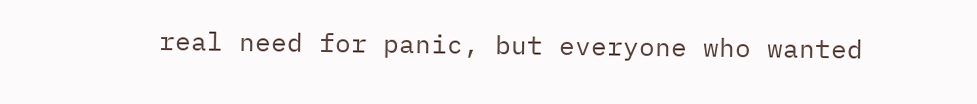real need for panic, but everyone who wanted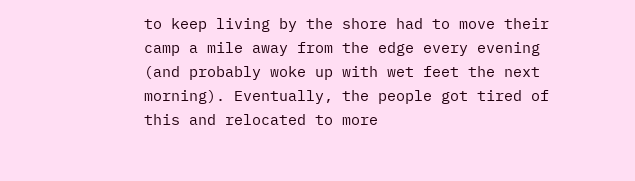to keep living by the shore had to move their camp a mile away from the edge every evening (and probably woke up with wet feet the next morning). Eventually, the people got tired of this and relocated to more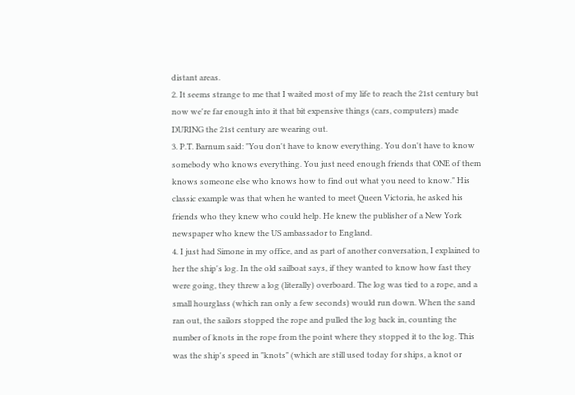distant areas.
2. It seems strange to me that I waited most of my life to reach the 21st century but now we're far enough into it that bit expensive things (cars, computers) made DURING the 21st century are wearing out.
3. P.T. Barnum said: "You don't have to know everything. You don't have to know somebody who knows everything. You just need enough friends that ONE of them knows someone else who knows how to find out what you need to know." His classic example was that when he wanted to meet Queen Victoria, he asked his friends who they knew who could help. He knew the publisher of a New York newspaper who knew the US ambassador to England.
4. I just had Simone in my office, and as part of another conversation, I explained to her the ship's log. In the old sailboat says, if they wanted to know how fast they were going, they threw a log (literally) overboard. The log was tied to a rope, and a small hourglass (which ran only a few seconds) would run down. When the sand ran out, the sailors stopped the rope and pulled the log back in, counting the number of knots in the rope from the point where they stopped it to the log. This was the ship's speed in "knots" (which are still used today for ships, a knot or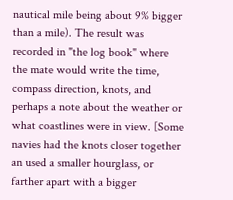nautical mile being about 9% bigger than a mile). The result was recorded in "the log book" where the mate would write the time, compass direction, knots, and perhaps a note about the weather or what coastlines were in view. [Some navies had the knots closer together an used a smaller hourglass, or farther apart with a bigger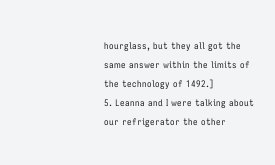hourglass, but they all got the same answer within the limits of the technology of 1492.]
5. Leanna and I were talking about our refrigerator the other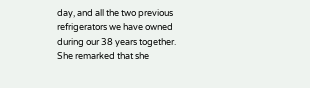day, and all the two previous refrigerators we have owned during our 38 years together. She remarked that she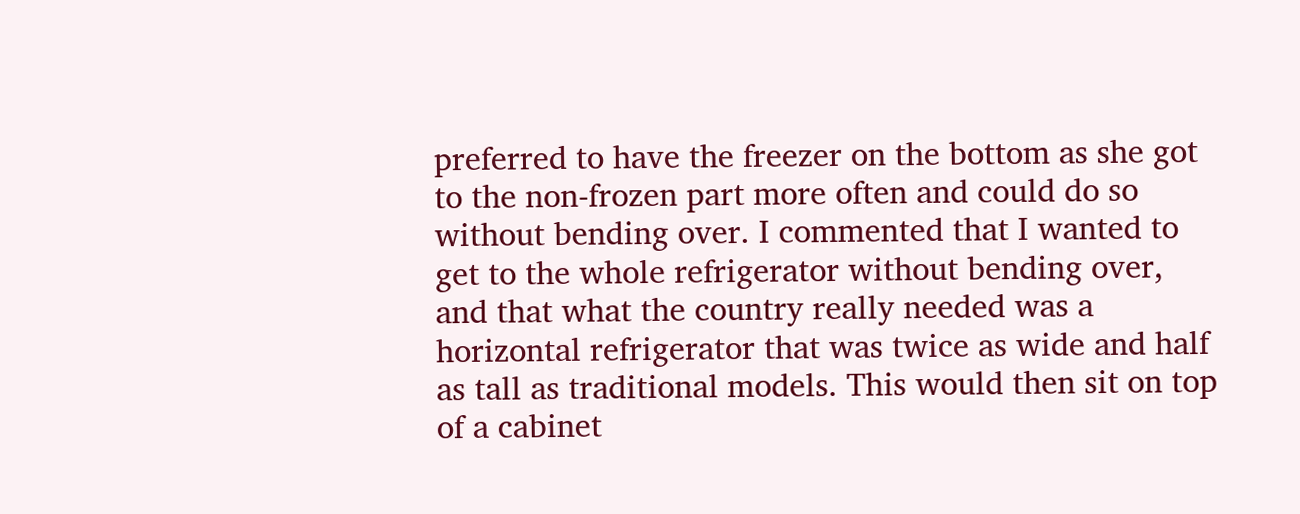preferred to have the freezer on the bottom as she got to the non-frozen part more often and could do so without bending over. I commented that I wanted to get to the whole refrigerator without bending over, and that what the country really needed was a horizontal refrigerator that was twice as wide and half as tall as traditional models. This would then sit on top of a cabinet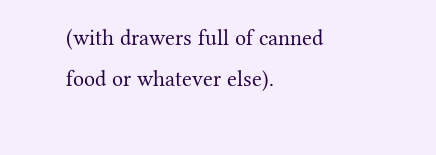(with drawers full of canned food or whatever else).